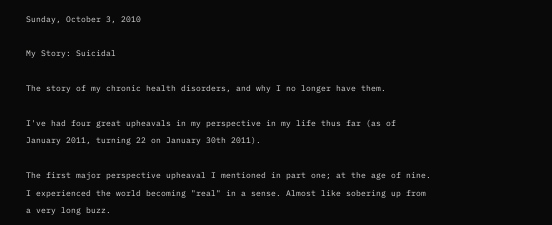Sunday, October 3, 2010

My Story: Suicidal

The story of my chronic health disorders, and why I no longer have them.

I've had four great upheavals in my perspective in my life thus far (as of January 2011, turning 22 on January 30th 2011).

The first major perspective upheaval I mentioned in part one; at the age of nine. I experienced the world becoming "real" in a sense. Almost like sobering up from a very long buzz.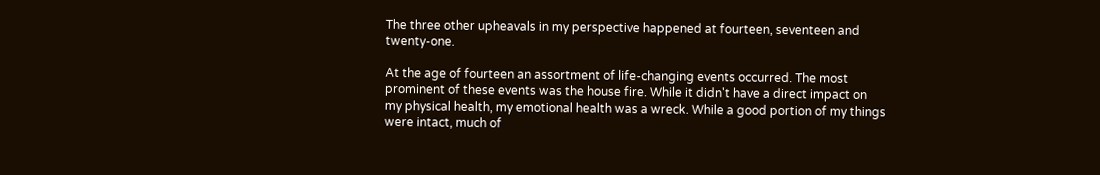The three other upheavals in my perspective happened at fourteen, seventeen and twenty-one.

At the age of fourteen an assortment of life-changing events occurred. The most prominent of these events was the house fire. While it didn't have a direct impact on my physical health, my emotional health was a wreck. While a good portion of my things were intact, much of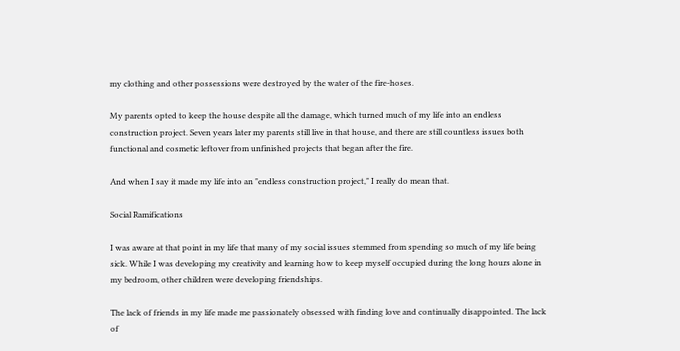my clothing and other possessions were destroyed by the water of the fire-hoses.

My parents opted to keep the house despite all the damage, which turned much of my life into an endless construction project. Seven years later my parents still live in that house, and there are still countless issues both functional and cosmetic leftover from unfinished projects that began after the fire.

And when I say it made my life into an "endless construction project," I really do mean that.

Social Ramifications

I was aware at that point in my life that many of my social issues stemmed from spending so much of my life being sick. While I was developing my creativity and learning how to keep myself occupied during the long hours alone in my bedroom, other children were developing friendships.

The lack of friends in my life made me passionately obsessed with finding love and continually disappointed. The lack of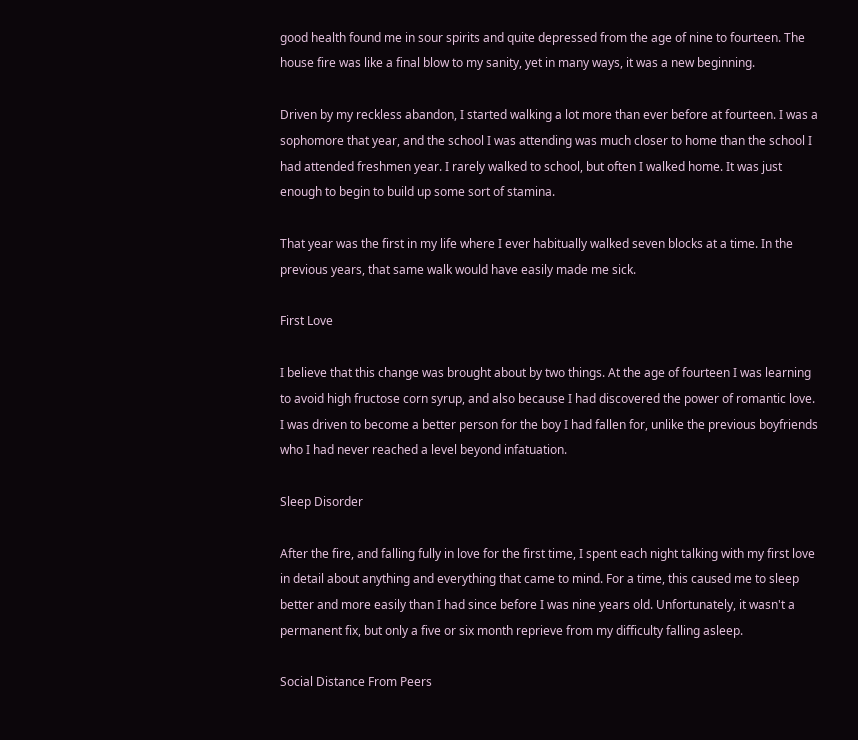good health found me in sour spirits and quite depressed from the age of nine to fourteen. The house fire was like a final blow to my sanity, yet in many ways, it was a new beginning.

Driven by my reckless abandon, I started walking a lot more than ever before at fourteen. I was a sophomore that year, and the school I was attending was much closer to home than the school I had attended freshmen year. I rarely walked to school, but often I walked home. It was just enough to begin to build up some sort of stamina.

That year was the first in my life where I ever habitually walked seven blocks at a time. In the previous years, that same walk would have easily made me sick.

First Love

I believe that this change was brought about by two things. At the age of fourteen I was learning to avoid high fructose corn syrup, and also because I had discovered the power of romantic love. I was driven to become a better person for the boy I had fallen for, unlike the previous boyfriends who I had never reached a level beyond infatuation.

Sleep Disorder

After the fire, and falling fully in love for the first time, I spent each night talking with my first love in detail about anything and everything that came to mind. For a time, this caused me to sleep better and more easily than I had since before I was nine years old. Unfortunately, it wasn't a permanent fix, but only a five or six month reprieve from my difficulty falling asleep.

Social Distance From Peers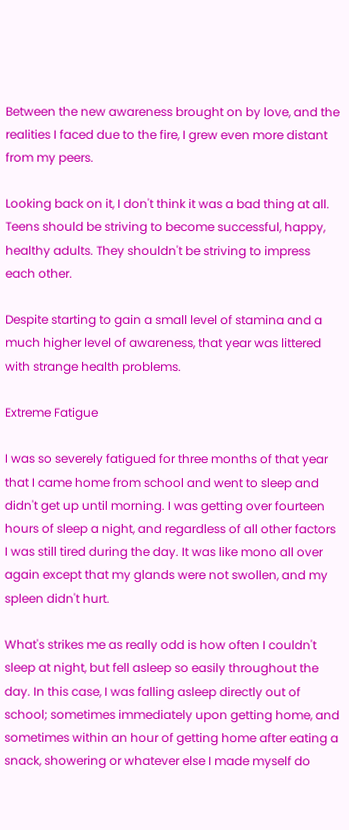Between the new awareness brought on by love, and the realities I faced due to the fire, I grew even more distant from my peers.

Looking back on it, I don't think it was a bad thing at all. Teens should be striving to become successful, happy, healthy adults. They shouldn't be striving to impress each other.

Despite starting to gain a small level of stamina and a much higher level of awareness, that year was littered with strange health problems.

Extreme Fatigue

I was so severely fatigued for three months of that year that I came home from school and went to sleep and didn't get up until morning. I was getting over fourteen hours of sleep a night, and regardless of all other factors I was still tired during the day. It was like mono all over again except that my glands were not swollen, and my spleen didn't hurt.

What's strikes me as really odd is how often I couldn't sleep at night, but fell asleep so easily throughout the day. In this case, I was falling asleep directly out of school; sometimes immediately upon getting home, and sometimes within an hour of getting home after eating a snack, showering or whatever else I made myself do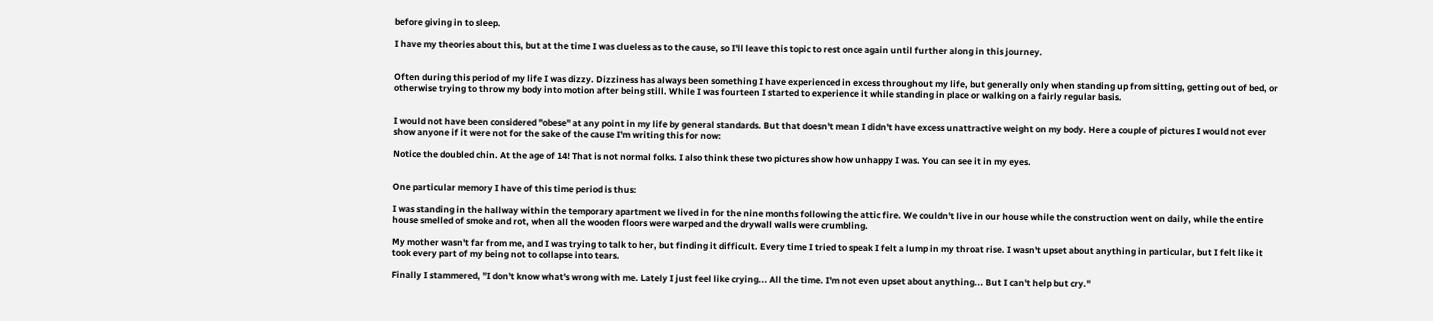before giving in to sleep.

I have my theories about this, but at the time I was clueless as to the cause, so I'll leave this topic to rest once again until further along in this journey.


Often during this period of my life I was dizzy. Dizziness has always been something I have experienced in excess throughout my life, but generally only when standing up from sitting, getting out of bed, or otherwise trying to throw my body into motion after being still. While I was fourteen I started to experience it while standing in place or walking on a fairly regular basis.


I would not have been considered "obese" at any point in my life by general standards. But that doesn't mean I didn't have excess unattractive weight on my body. Here a couple of pictures I would not ever show anyone if it were not for the sake of the cause I'm writing this for now:

Notice the doubled chin. At the age of 14! That is not normal folks. I also think these two pictures show how unhappy I was. You can see it in my eyes.


One particular memory I have of this time period is thus:

I was standing in the hallway within the temporary apartment we lived in for the nine months following the attic fire. We couldn't live in our house while the construction went on daily, while the entire house smelled of smoke and rot, when all the wooden floors were warped and the drywall walls were crumbling.

My mother wasn't far from me, and I was trying to talk to her, but finding it difficult. Every time I tried to speak I felt a lump in my throat rise. I wasn't upset about anything in particular, but I felt like it took every part of my being not to collapse into tears.

Finally I stammered, "I don't know what's wrong with me. Lately I just feel like crying... All the time. I'm not even upset about anything... But I can't help but cry."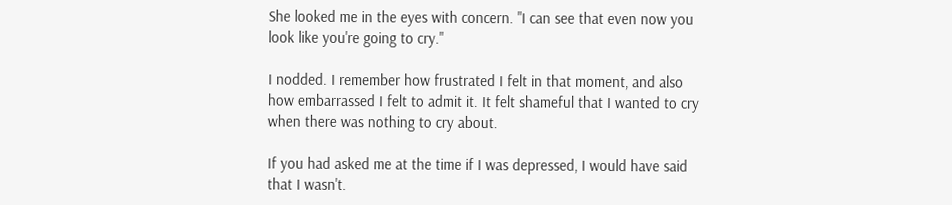She looked me in the eyes with concern. "I can see that even now you look like you're going to cry."

I nodded. I remember how frustrated I felt in that moment, and also how embarrassed I felt to admit it. It felt shameful that I wanted to cry when there was nothing to cry about.

If you had asked me at the time if I was depressed, I would have said that I wasn't.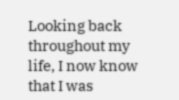Looking back throughout my life, I now know that I was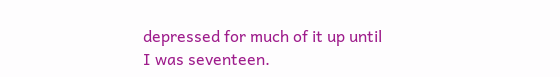depressed for much of it up until I was seventeen.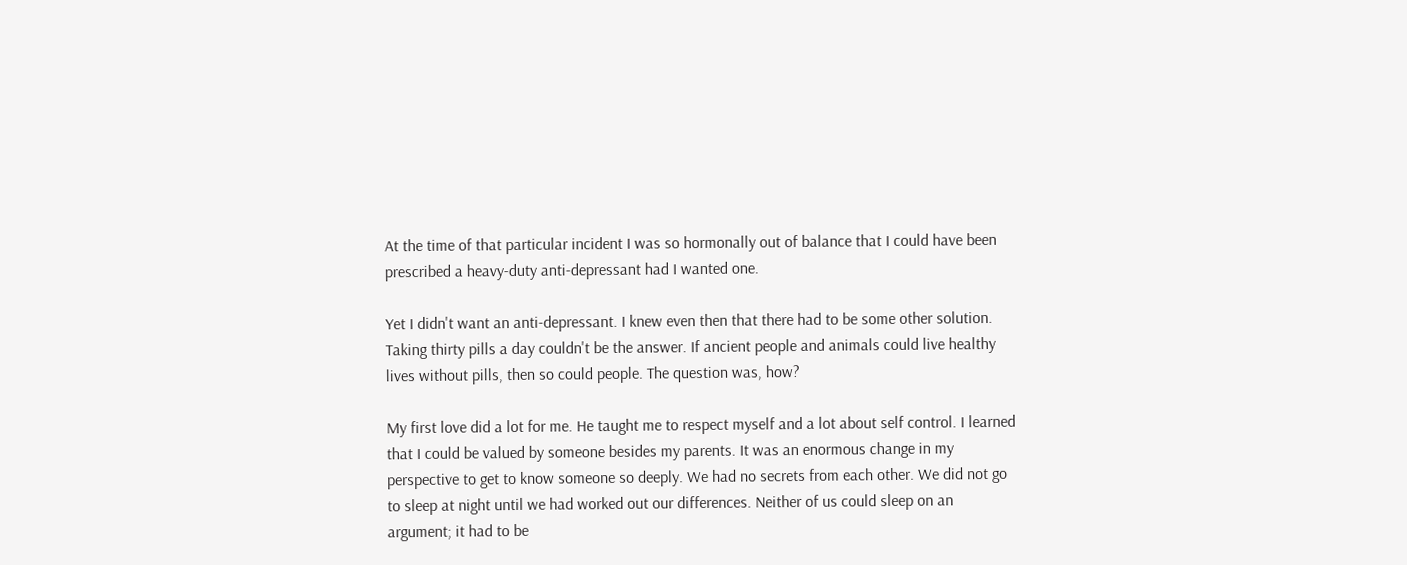At the time of that particular incident I was so hormonally out of balance that I could have been prescribed a heavy-duty anti-depressant had I wanted one.

Yet I didn't want an anti-depressant. I knew even then that there had to be some other solution. Taking thirty pills a day couldn't be the answer. If ancient people and animals could live healthy lives without pills, then so could people. The question was, how?

My first love did a lot for me. He taught me to respect myself and a lot about self control. I learned that I could be valued by someone besides my parents. It was an enormous change in my perspective to get to know someone so deeply. We had no secrets from each other. We did not go to sleep at night until we had worked out our differences. Neither of us could sleep on an argument; it had to be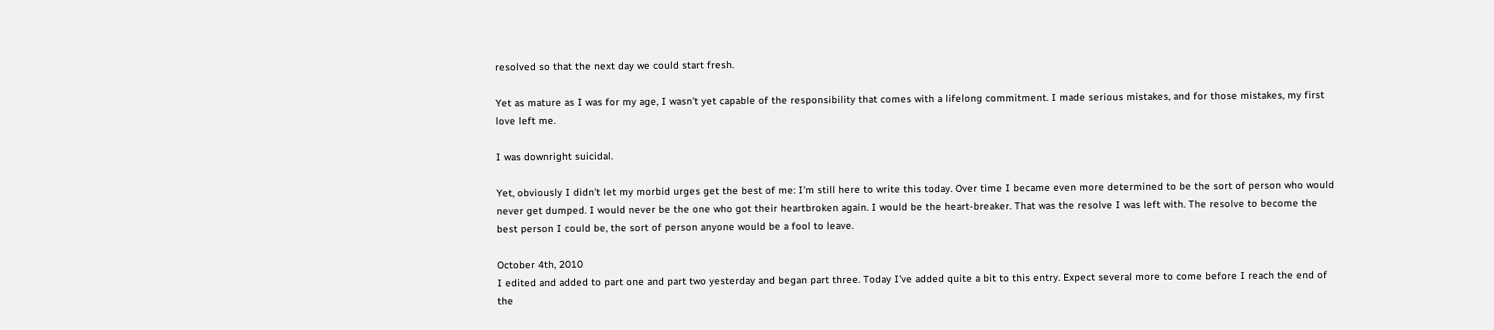resolved so that the next day we could start fresh.

Yet as mature as I was for my age, I wasn't yet capable of the responsibility that comes with a lifelong commitment. I made serious mistakes, and for those mistakes, my first love left me.

I was downright suicidal.

Yet, obviously I didn't let my morbid urges get the best of me: I'm still here to write this today. Over time I became even more determined to be the sort of person who would never get dumped. I would never be the one who got their heartbroken again. I would be the heart-breaker. That was the resolve I was left with. The resolve to become the best person I could be, the sort of person anyone would be a fool to leave.

October 4th, 2010
I edited and added to part one and part two yesterday and began part three. Today I've added quite a bit to this entry. Expect several more to come before I reach the end of the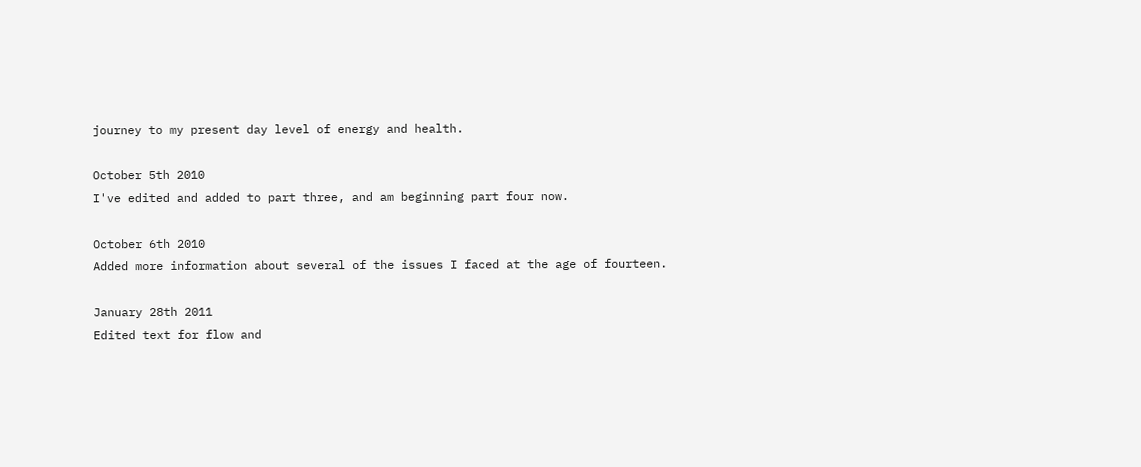journey to my present day level of energy and health.

October 5th 2010
I've edited and added to part three, and am beginning part four now.

October 6th 2010
Added more information about several of the issues I faced at the age of fourteen.

January 28th 2011
Edited text for flow and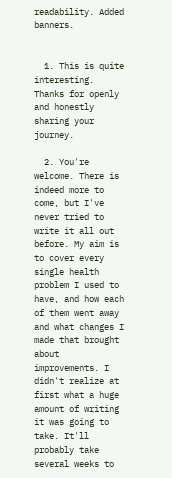readability. Added banners.


  1. This is quite interesting. Thanks for openly and honestly sharing your journey.

  2. You're welcome. There is indeed more to come, but I've never tried to write it all out before. My aim is to cover every single health problem I used to have, and how each of them went away and what changes I made that brought about improvements. I didn't realize at first what a huge amount of writing it was going to take. It'll probably take several weeks to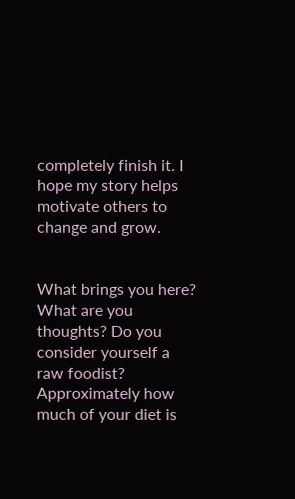completely finish it. I hope my story helps motivate others to change and grow.


What brings you here? What are you thoughts? Do you consider yourself a raw foodist? Approximately how much of your diet is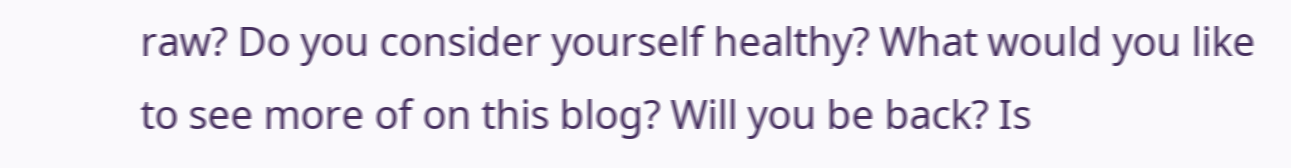raw? Do you consider yourself healthy? What would you like to see more of on this blog? Will you be back? Is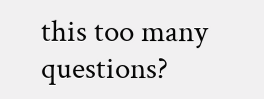this too many questions?